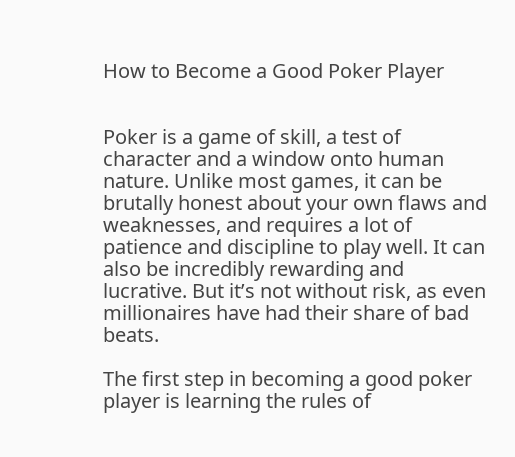How to Become a Good Poker Player


Poker is a game of skill, a test of character and a window onto human nature. Unlike most games, it can be brutally honest about your own flaws and weaknesses, and requires a lot of patience and discipline to play well. It can also be incredibly rewarding and lucrative. But it’s not without risk, as even millionaires have had their share of bad beats.

The first step in becoming a good poker player is learning the rules of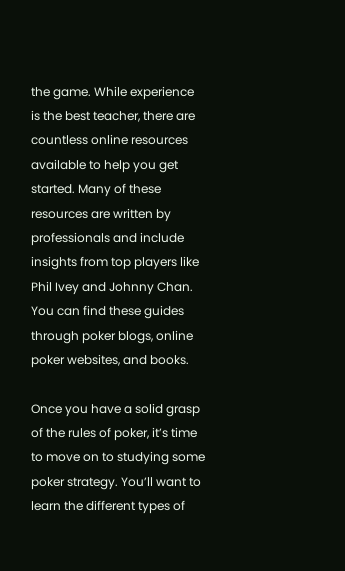the game. While experience is the best teacher, there are countless online resources available to help you get started. Many of these resources are written by professionals and include insights from top players like Phil Ivey and Johnny Chan. You can find these guides through poker blogs, online poker websites, and books.

Once you have a solid grasp of the rules of poker, it’s time to move on to studying some poker strategy. You’ll want to learn the different types of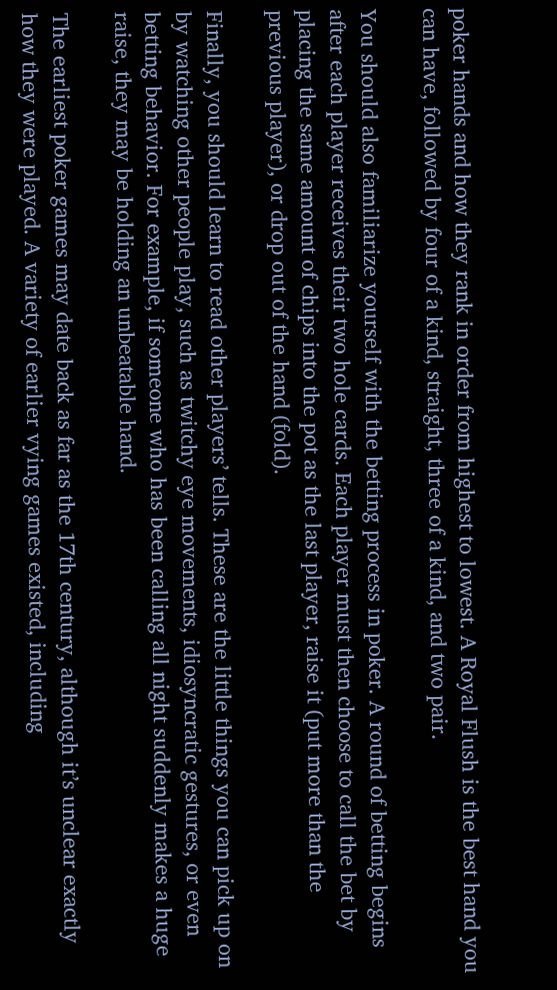poker hands and how they rank in order from highest to lowest. A Royal Flush is the best hand you can have, followed by four of a kind, straight, three of a kind, and two pair.

You should also familiarize yourself with the betting process in poker. A round of betting begins after each player receives their two hole cards. Each player must then choose to call the bet by placing the same amount of chips into the pot as the last player, raise it (put more than the previous player), or drop out of the hand (fold).

Finally, you should learn to read other players’ tells. These are the little things you can pick up on by watching other people play, such as twitchy eye movements, idiosyncratic gestures, or even betting behavior. For example, if someone who has been calling all night suddenly makes a huge raise, they may be holding an unbeatable hand.

The earliest poker games may date back as far as the 17th century, although it’s unclear exactly how they were played. A variety of earlier vying games existed, including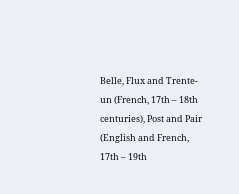Belle, Flux and Trente-un (French, 17th – 18th centuries), Post and Pair (English and French, 17th – 19th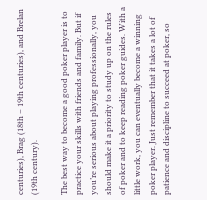centuries), Brag (18th – 19th centuries), and Brelan (19th century).

The best way to become a good poker player is to practice your skills with friends and family. But if you’re serious about playing professionally, you should make it a priority to study up on the rules of poker and to keep reading poker guides. With a little work, you can eventually become a winning poker player. Just remember that it takes a lot of patience and discipline to succeed at poker, so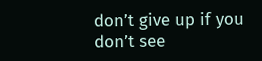don’t give up if you don’t see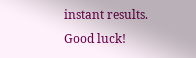instant results. Good luck!